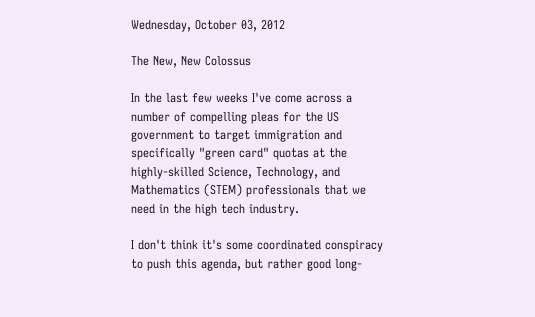Wednesday, October 03, 2012

The New, New Colossus

In the last few weeks I've come across a number of compelling pleas for the US government to target immigration and specifically "green card" quotas at the highly-skilled Science, Technology, and Mathematics (STEM) professionals that we need in the high tech industry.

I don't think it's some coordinated conspiracy to push this agenda, but rather good long-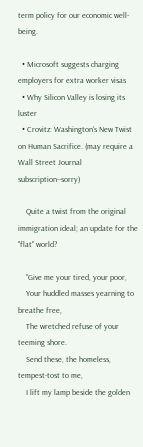term policy for our economic well-being.

  • Microsoft suggests charging employers for extra worker visas
  • Why Silicon Valley is losing its luster
  • Crovitz: Washington's New Twist on Human Sacrifice. (may require a Wall Street Journal subscription--sorry)

    Quite a twist from the original immigration ideal; an update for the "flat" world?

    "Give me your tired, your poor,
    Your huddled masses yearning to breathe free,
    The wretched refuse of your teeming shore.
    Send these, the homeless, tempest-tost to me,
    I lift my lamp beside the golden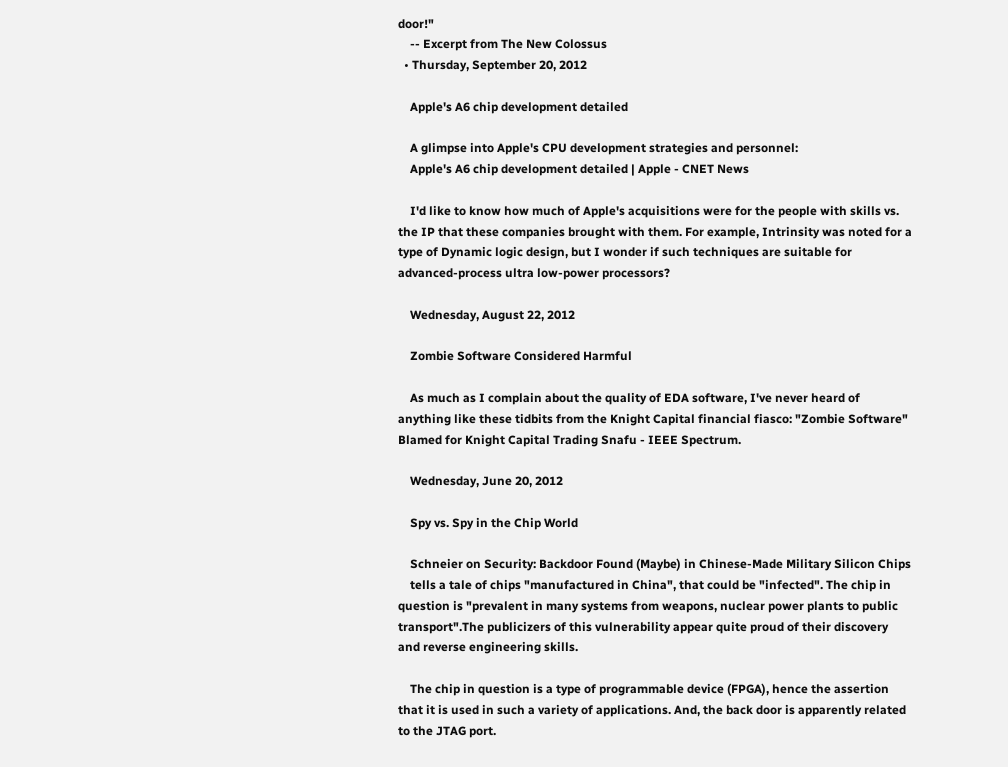door!"
    -- Excerpt from The New Colossus
  • Thursday, September 20, 2012

    Apple's A6 chip development detailed

    A glimpse into Apple's CPU development strategies and personnel:
    Apple's A6 chip development detailed | Apple - CNET News

    I'd like to know how much of Apple's acquisitions were for the people with skills vs. the IP that these companies brought with them. For example, Intrinsity was noted for a type of Dynamic logic design, but I wonder if such techniques are suitable for advanced-process ultra low-power processors?

    Wednesday, August 22, 2012

    Zombie Software Considered Harmful

    As much as I complain about the quality of EDA software, I've never heard of anything like these tidbits from the Knight Capital financial fiasco: "Zombie Software" Blamed for Knight Capital Trading Snafu - IEEE Spectrum.

    Wednesday, June 20, 2012

    Spy vs. Spy in the Chip World

    Schneier on Security: Backdoor Found (Maybe) in Chinese-Made Military Silicon Chips
    tells a tale of chips "manufactured in China", that could be "infected". The chip in question is "prevalent in many systems from weapons, nuclear power plants to public transport".The publicizers of this vulnerability appear quite proud of their discovery and reverse engineering skills.

    The chip in question is a type of programmable device (FPGA), hence the assertion that it is used in such a variety of applications. And, the back door is apparently related to the JTAG port.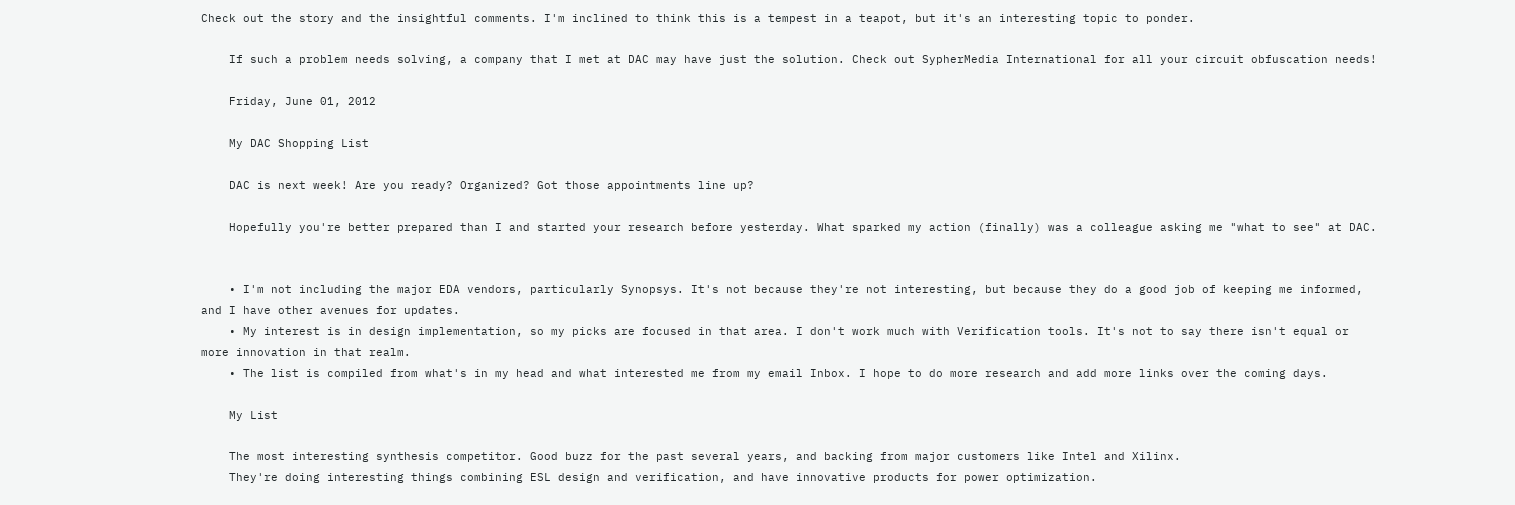Check out the story and the insightful comments. I'm inclined to think this is a tempest in a teapot, but it's an interesting topic to ponder.

    If such a problem needs solving, a company that I met at DAC may have just the solution. Check out SypherMedia International for all your circuit obfuscation needs!

    Friday, June 01, 2012

    My DAC Shopping List

    DAC is next week! Are you ready? Organized? Got those appointments line up?

    Hopefully you're better prepared than I and started your research before yesterday. What sparked my action (finally) was a colleague asking me "what to see" at DAC.


    • I'm not including the major EDA vendors, particularly Synopsys. It's not because they're not interesting, but because they do a good job of keeping me informed, and I have other avenues for updates.
    • My interest is in design implementation, so my picks are focused in that area. I don't work much with Verification tools. It's not to say there isn't equal or more innovation in that realm.
    • The list is compiled from what's in my head and what interested me from my email Inbox. I hope to do more research and add more links over the coming days.

    My List

    The most interesting synthesis competitor. Good buzz for the past several years, and backing from major customers like Intel and Xilinx.
    They're doing interesting things combining ESL design and verification, and have innovative products for power optimization.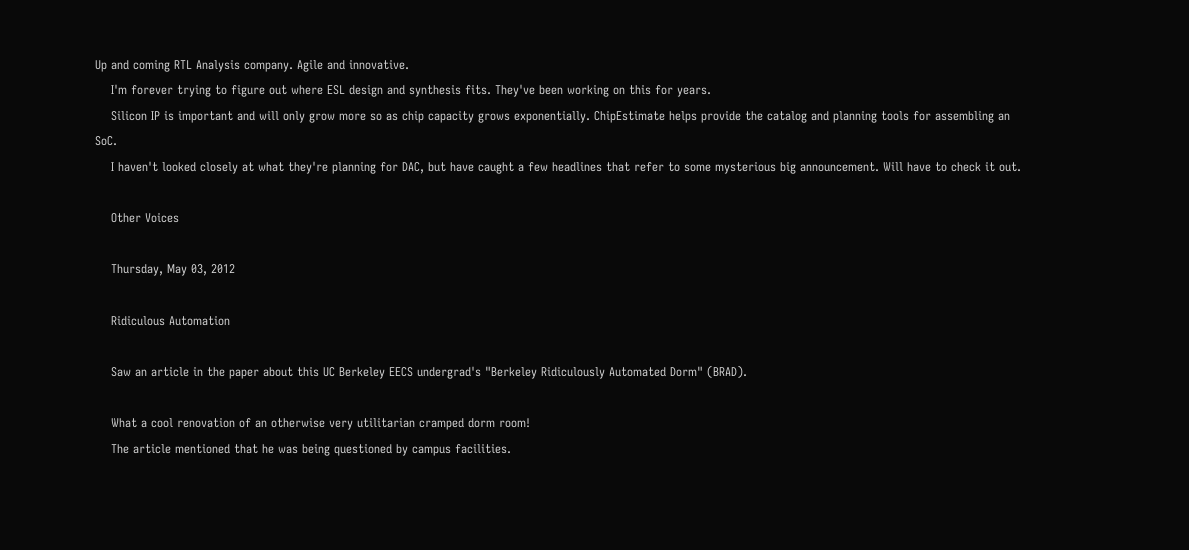Up and coming RTL Analysis company. Agile and innovative.
    I'm forever trying to figure out where ESL design and synthesis fits. They've been working on this for years.
    Silicon IP is important and will only grow more so as chip capacity grows exponentially. ChipEstimate helps provide the catalog and planning tools for assembling an SoC.
    I haven't looked closely at what they're planning for DAC, but have caught a few headlines that refer to some mysterious big announcement. Will have to check it out.

    Other Voices

    Thursday, May 03, 2012

    Ridiculous Automation

    Saw an article in the paper about this UC Berkeley EECS undergrad's "Berkeley Ridiculously Automated Dorm" (BRAD).

    What a cool renovation of an otherwise very utilitarian cramped dorm room!
    The article mentioned that he was being questioned by campus facilities.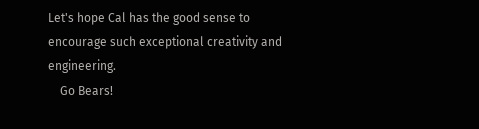Let's hope Cal has the good sense to encourage such exceptional creativity and engineering.
    Go Bears!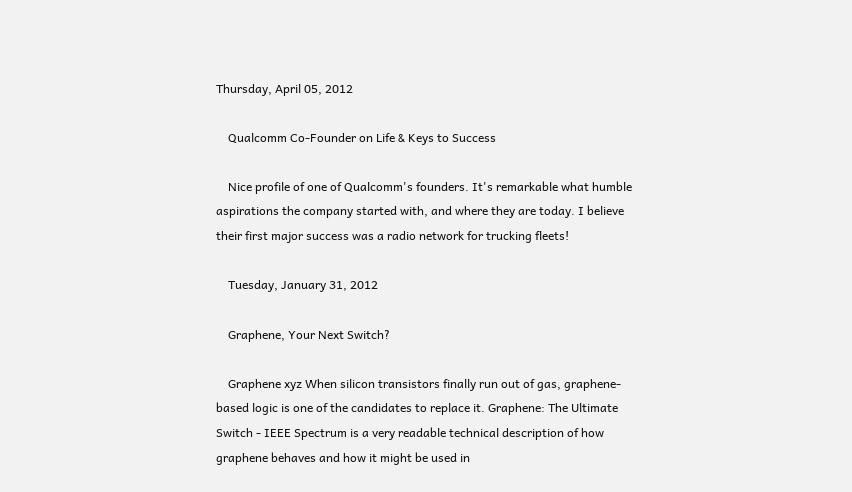Thursday, April 05, 2012

    Qualcomm Co-Founder on Life & Keys to Success

    Nice profile of one of Qualcomm's founders. It's remarkable what humble aspirations the company started with, and where they are today. I believe their first major success was a radio network for trucking fleets!

    Tuesday, January 31, 2012

    Graphene, Your Next Switch?

    Graphene xyz When silicon transistors finally run out of gas, graphene-based logic is one of the candidates to replace it. Graphene: The Ultimate Switch - IEEE Spectrum is a very readable technical description of how graphene behaves and how it might be used in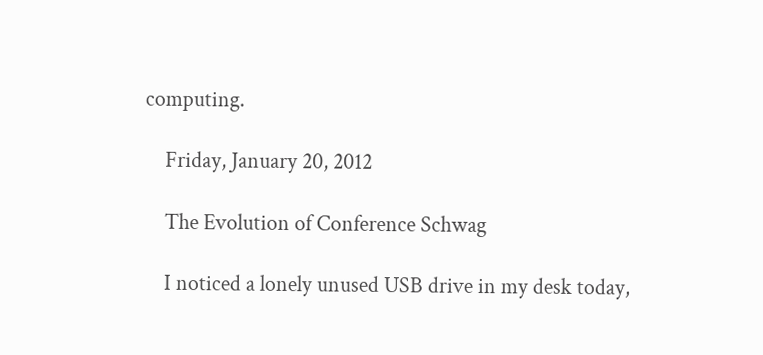computing.

    Friday, January 20, 2012

    The Evolution of Conference Schwag

    I noticed a lonely unused USB drive in my desk today,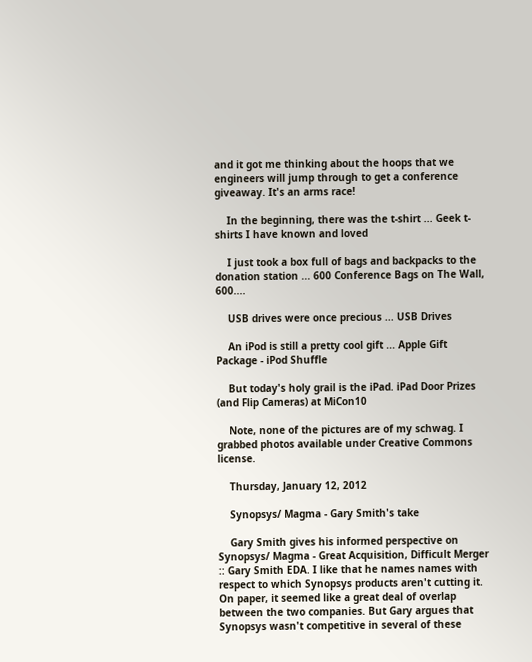and it got me thinking about the hoops that we engineers will jump through to get a conference giveaway. It's an arms race!

    In the beginning, there was the t-shirt ... Geek t-shirts I have known and loved

    I just took a box full of bags and backpacks to the donation station ... 600 Conference Bags on The Wall, 600....

    USB drives were once precious ... USB Drives

    An iPod is still a pretty cool gift ... Apple Gift Package - iPod Shuffle

    But today's holy grail is the iPad. iPad Door Prizes (and Flip Cameras) at MiCon10

    Note, none of the pictures are of my schwag. I grabbed photos available under Creative Commons license.

    Thursday, January 12, 2012

    Synopsys/ Magma - Gary Smith's take

    Gary Smith gives his informed perspective on Synopsys/ Magma - Great Acquisition, Difficult Merger :: Gary Smith EDA. I like that he names names with respect to which Synopsys products aren't cutting it. On paper, it seemed like a great deal of overlap between the two companies. But Gary argues that Synopsys wasn't competitive in several of these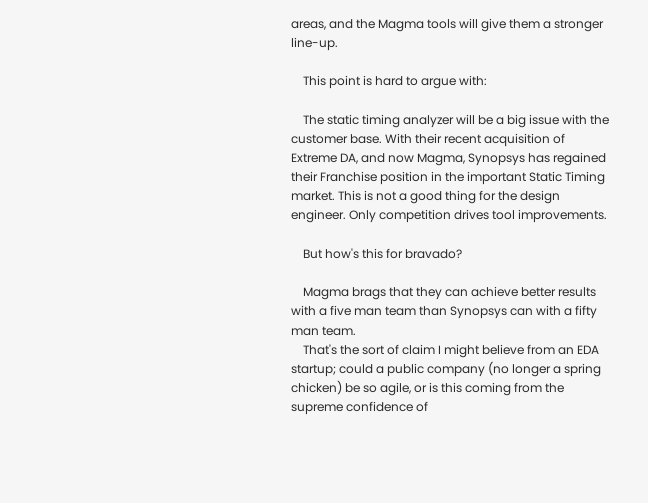areas, and the Magma tools will give them a stronger line-up.

    This point is hard to argue with:

    The static timing analyzer will be a big issue with the customer base. With their recent acquisition of Extreme DA, and now Magma, Synopsys has regained their Franchise position in the important Static Timing market. This is not a good thing for the design engineer. Only competition drives tool improvements.

    But how's this for bravado?

    Magma brags that they can achieve better results with a five man team than Synopsys can with a fifty man team.
    That's the sort of claim I might believe from an EDA startup; could a public company (no longer a spring chicken) be so agile, or is this coming from the supreme confidence of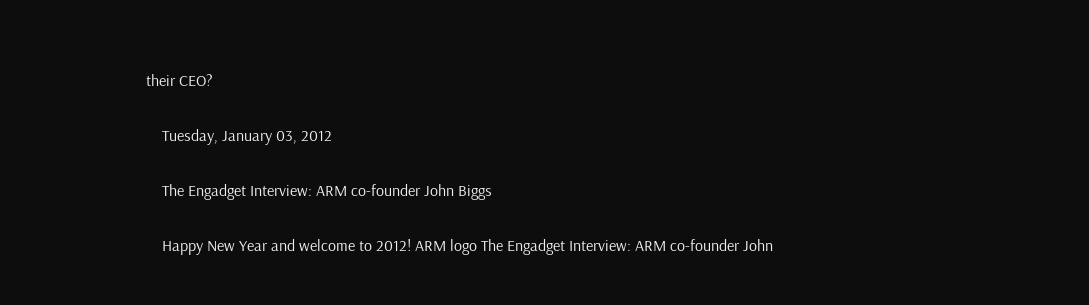their CEO?

    Tuesday, January 03, 2012

    The Engadget Interview: ARM co-founder John Biggs

    Happy New Year and welcome to 2012! ARM logo The Engadget Interview: ARM co-founder John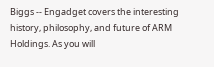Biggs -- Engadget covers the interesting history, philosophy, and future of ARM Holdings. As you will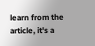learn from the article, it's a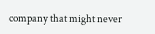company that might never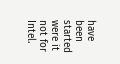have been started were it not for Intel.